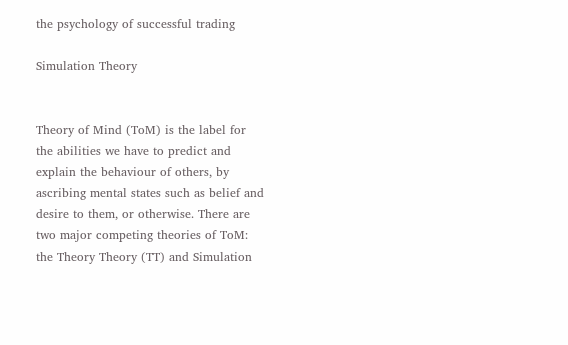the psychology of successful trading

Simulation Theory


Theory of Mind (ToM) is the label for the abilities we have to predict and explain the behaviour of others, by ascribing mental states such as belief and desire to them, or otherwise. There are two major competing theories of ToM: the Theory Theory (TT) and Simulation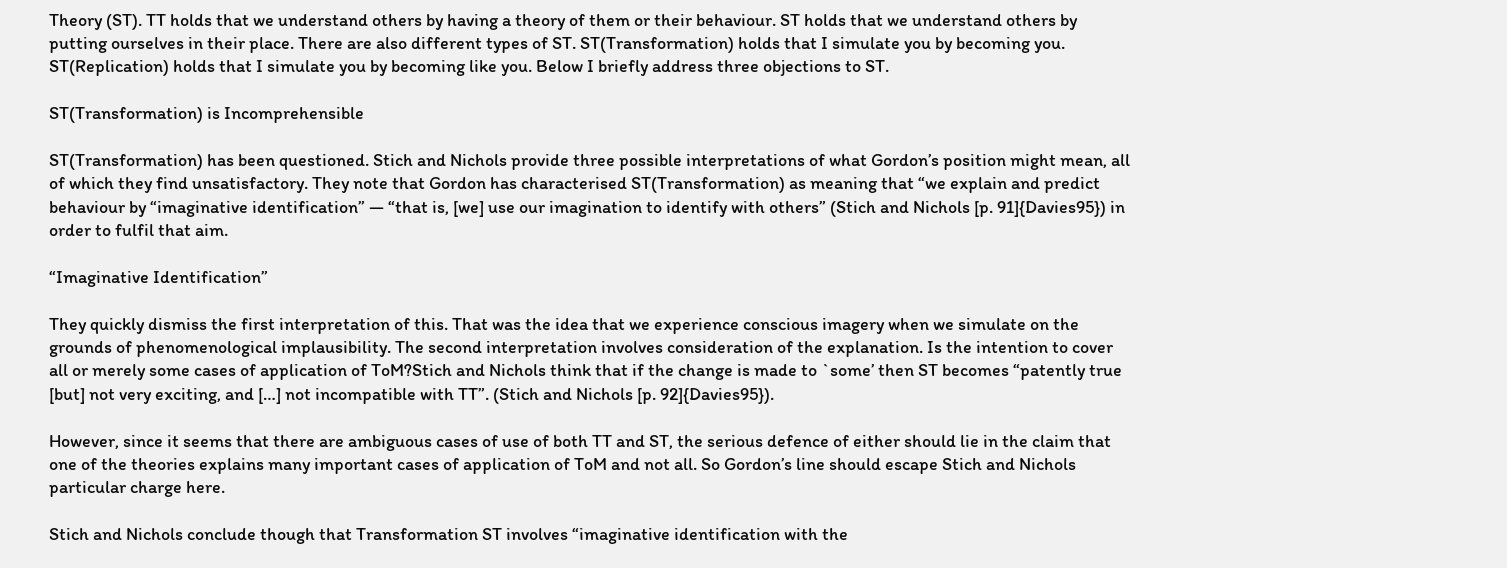Theory (ST). TT holds that we understand others by having a theory of them or their behaviour. ST holds that we understand others by putting ourselves in their place. There are also different types of ST. ST(Transformation) holds that I simulate you by becoming you. ST(Replication) holds that I simulate you by becoming like you. Below I briefly address three objections to ST.

ST(Transformation) is Incomprehensible

ST(Transformation) has been questioned. Stich and Nichols provide three possible interpretations of what Gordon’s position might mean, all of which they find unsatisfactory. They note that Gordon has characterised ST(Transformation) as meaning that “we explain and predict behaviour by “imaginative identification” — “that is, [we] use our imagination to identify with others” (Stich and Nichols [p. 91]{Davies95}) in order to fulfil that aim.

“Imaginative Identification”

They quickly dismiss the first interpretation of this. That was the idea that we experience conscious imagery when we simulate on the grounds of phenomenological implausibility. The second interpretation involves consideration of the explanation. Is the intention to cover all or merely some cases of application of ToM?Stich and Nichols think that if the change is made to `some’ then ST becomes “patently true [but] not very exciting, and […] not incompatible with TT”. (Stich and Nichols [p. 92]{Davies95}).

However, since it seems that there are ambiguous cases of use of both TT and ST, the serious defence of either should lie in the claim that one of the theories explains many important cases of application of ToM and not all. So Gordon’s line should escape Stich and Nichols particular charge here.

Stich and Nichols conclude though that Transformation ST involves “imaginative identification with the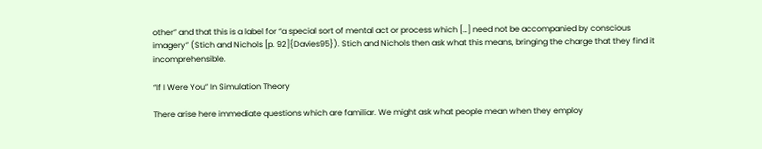other” and that this is a label for “a special sort of mental act or process which […] need not be accompanied by conscious imagery” (Stich and Nichols [p. 92]{Davies95}). Stich and Nichols then ask what this means, bringing the charge that they find it incomprehensible.

“If I Were You” In Simulation Theory

There arise here immediate questions which are familiar. We might ask what people mean when they employ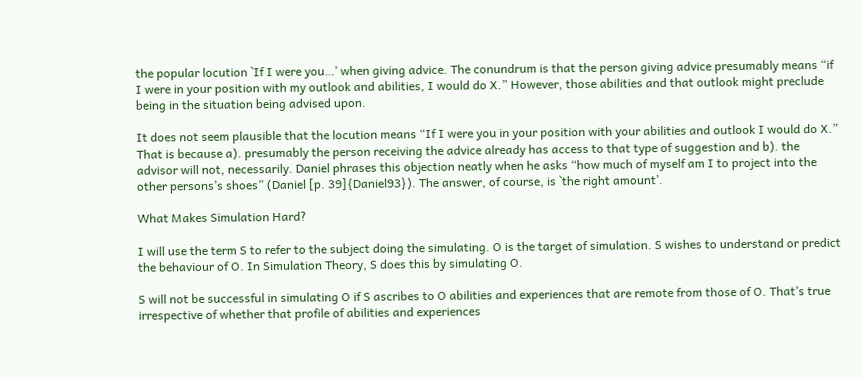the popular locution `If I were you…’ when giving advice. The conundrum is that the person giving advice presumably means “if I were in your position with my outlook and abilities, I would do X.” However, those abilities and that outlook might preclude being in the situation being advised upon.

It does not seem plausible that the locution means “If I were you in your position with your abilities and outlook I would do X.” That is because a). presumably the person receiving the advice already has access to that type of suggestion and b). the advisor will not, necessarily. Daniel phrases this objection neatly when he asks “how much of myself am I to project into the other persons’s shoes” (Daniel [p. 39]{Daniel93}). The answer, of course, is `the right amount’.

What Makes Simulation Hard?

I will use the term S to refer to the subject doing the simulating. O is the target of simulation. S wishes to understand or predict the behaviour of O. In Simulation Theory, S does this by simulating O.

S will not be successful in simulating O if S ascribes to O abilities and experiences that are remote from those of O. That’s true irrespective of whether that profile of abilities and experiences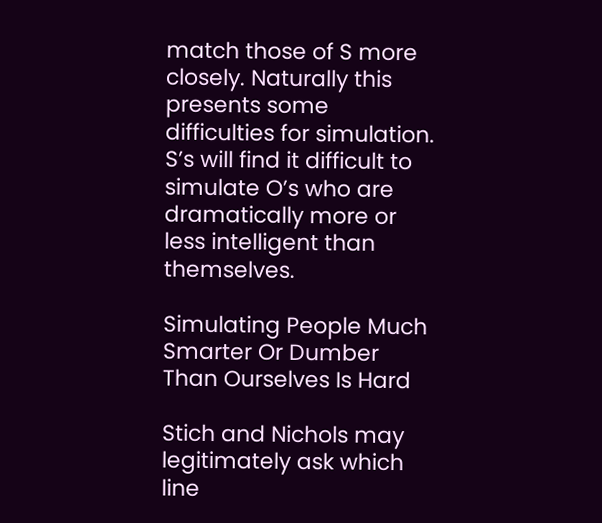match those of S more closely. Naturally this presents some difficulties for simulation. S’s will find it difficult to simulate O’s who are dramatically more or less intelligent than themselves.

Simulating People Much Smarter Or Dumber Than Ourselves Is Hard

Stich and Nichols may legitimately ask which line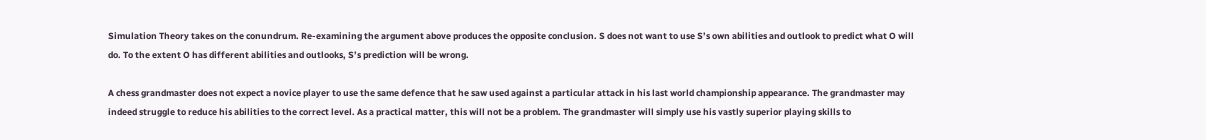Simulation Theory takes on the conundrum. Re-examining the argument above produces the opposite conclusion. S does not want to use S’s own abilities and outlook to predict what O will do. To the extent O has different abilities and outlooks, S’s prediction will be wrong.

A chess grandmaster does not expect a novice player to use the same defence that he saw used against a particular attack in his last world championship appearance. The grandmaster may indeed struggle to reduce his abilities to the correct level. As a practical matter, this will not be a problem. The grandmaster will simply use his vastly superior playing skills to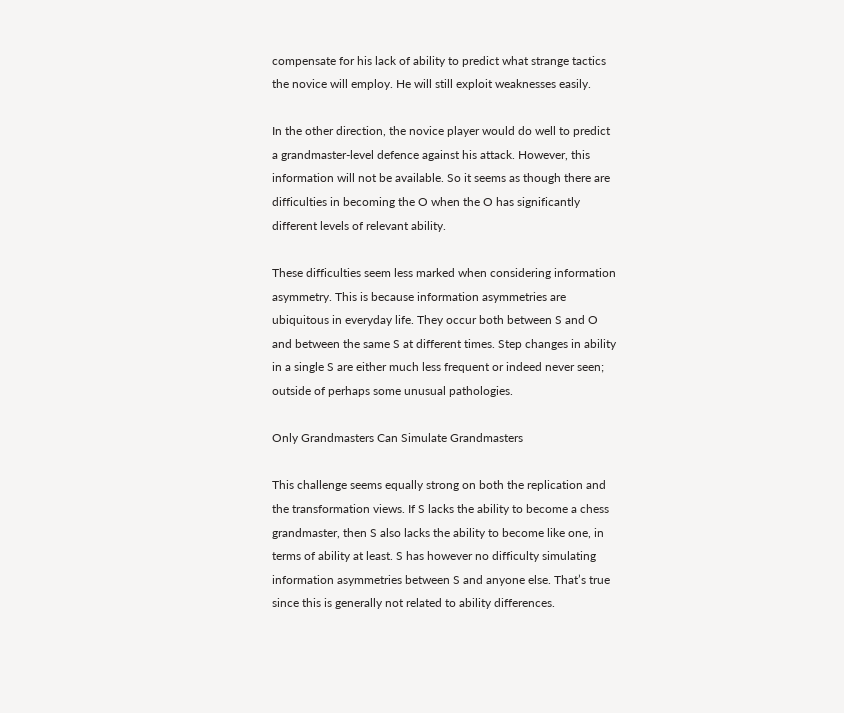compensate for his lack of ability to predict what strange tactics the novice will employ. He will still exploit weaknesses easily.

In the other direction, the novice player would do well to predict a grandmaster-level defence against his attack. However, this information will not be available. So it seems as though there are difficulties in becoming the O when the O has significantly different levels of relevant ability.

These difficulties seem less marked when considering information asymmetry. This is because information asymmetries are ubiquitous in everyday life. They occur both between S and O and between the same S at different times. Step changes in ability in a single S are either much less frequent or indeed never seen; outside of perhaps some unusual pathologies.

Only Grandmasters Can Simulate Grandmasters

This challenge seems equally strong on both the replication and the transformation views. If S lacks the ability to become a chess grandmaster, then S also lacks the ability to become like one, in terms of ability at least. S has however no difficulty simulating information asymmetries between S and anyone else. That’s true since this is generally not related to ability differences.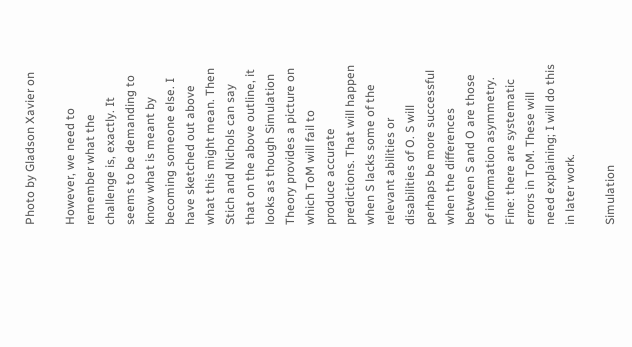Photo by Gladson Xavier on

However, we need to remember what the challenge is, exactly. It seems to be demanding to know what is meant by becoming someone else. I have sketched out above what this might mean. Then Stich and Nichols can say that on the above outline, it looks as though Simulation Theory provides a picture on which ToM will fail to produce accurate predictions. That will happen when S lacks some of the relevant abilities or disabilities of O. S will perhaps be more successful when the differences between S and O are those of information asymmetry. Fine: there are systematic errors in ToM. These will need explaining; I will do this in later work.

Simulation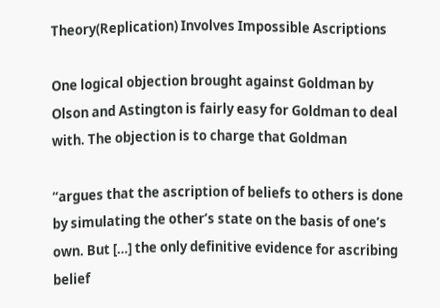Theory(Replication) Involves Impossible Ascriptions

One logical objection brought against Goldman by Olson and Astington is fairly easy for Goldman to deal with. The objection is to charge that Goldman

“argues that the ascription of beliefs to others is done by simulating the other’s state on the basis of one’s own. But […] the only definitive evidence for ascribing belief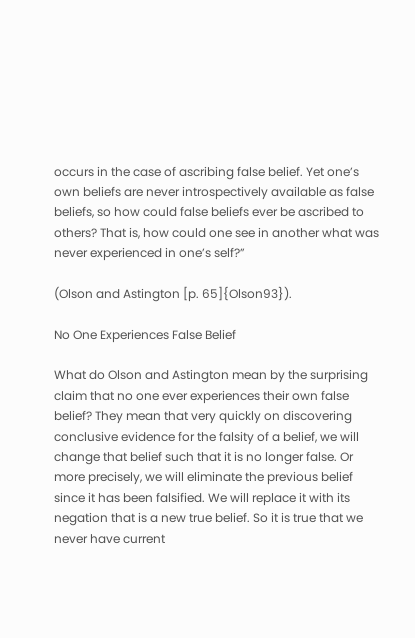occurs in the case of ascribing false belief. Yet one’s own beliefs are never introspectively available as false beliefs, so how could false beliefs ever be ascribed to others? That is, how could one see in another what was never experienced in one’s self?”

(Olson and Astington [p. 65]{Olson93}).

No One Experiences False Belief

What do Olson and Astington mean by the surprising claim that no one ever experiences their own false belief? They mean that very quickly on discovering conclusive evidence for the falsity of a belief, we will change that belief such that it is no longer false. Or more precisely, we will eliminate the previous belief since it has been falsified. We will replace it with its negation that is a new true belief. So it is true that we never have current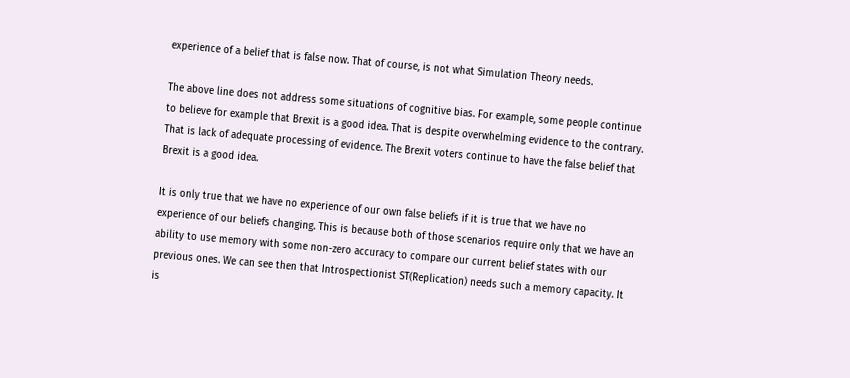experience of a belief that is false now. That of course, is not what Simulation Theory needs.

The above line does not address some situations of cognitive bias. For example, some people continue to believe for example that Brexit is a good idea. That is despite overwhelming evidence to the contrary. That is lack of adequate processing of evidence. The Brexit voters continue to have the false belief that Brexit is a good idea.

It is only true that we have no experience of our own false beliefs if it is true that we have no experience of our beliefs changing. This is because both of those scenarios require only that we have an ability to use memory with some non-zero accuracy to compare our current belief states with our previous ones. We can see then that Introspectionist ST(Replication) needs such a memory capacity. It is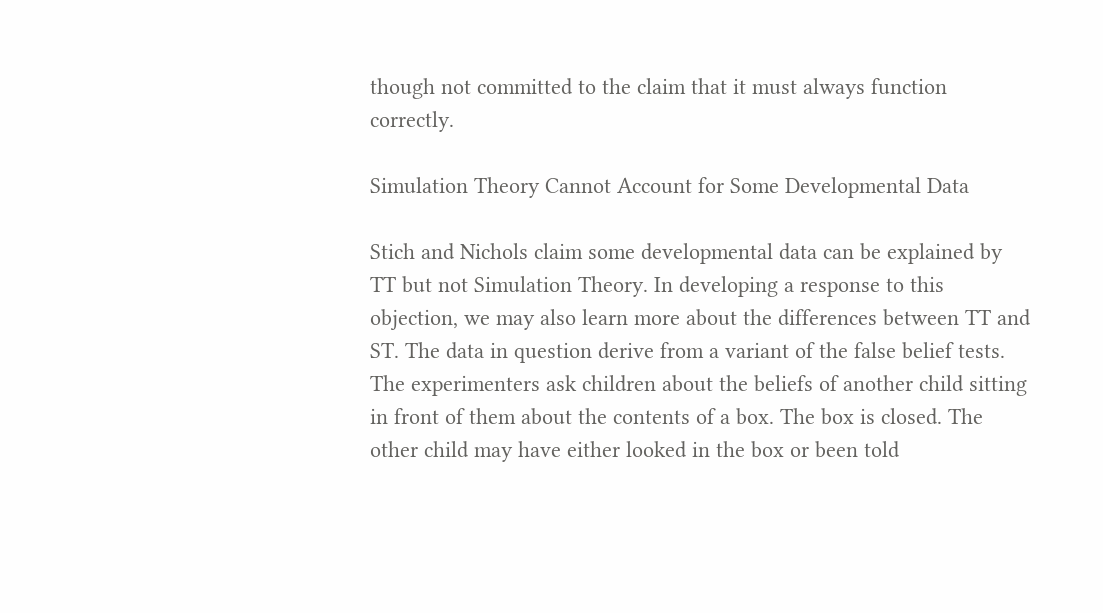though not committed to the claim that it must always function correctly.

Simulation Theory Cannot Account for Some Developmental Data

Stich and Nichols claim some developmental data can be explained by TT but not Simulation Theory. In developing a response to this objection, we may also learn more about the differences between TT and ST. The data in question derive from a variant of the false belief tests. The experimenters ask children about the beliefs of another child sitting in front of them about the contents of a box. The box is closed. The other child may have either looked in the box or been told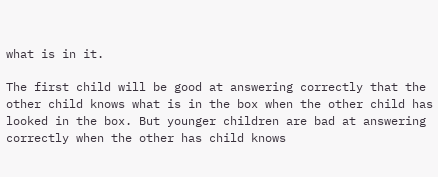what is in it.

The first child will be good at answering correctly that the other child knows what is in the box when the other child has looked in the box. But younger children are bad at answering correctly when the other has child knows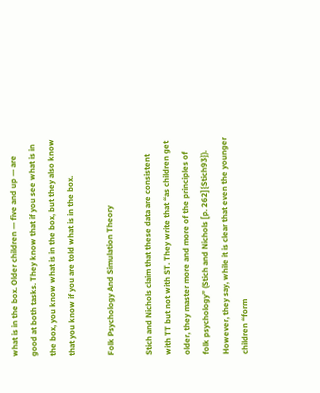what is in the box. Older children — five and up — are good at both tasks. They know that if you see what is in the box, you know what is in the box, but they also know that you know if you are told what is in the box.

Folk Psychology And Simulation Theory

Stich and Nichols claim that these data are consistent with TT but not with ST. They write that “as children get older, they master more and more of the principles of folk psychology” (Stich and Nichols [p. 262]{Stich93}). However, they say, while it is clear that even the younger children “form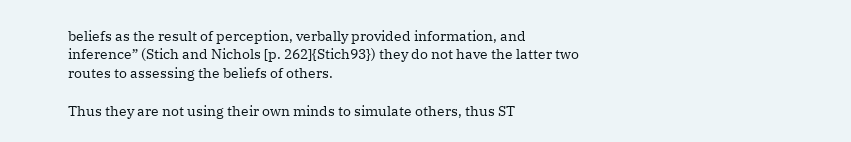beliefs as the result of perception, verbally provided information, and inference” (Stich and Nichols [p. 262]{Stich93}) they do not have the latter two routes to assessing the beliefs of others.

Thus they are not using their own minds to simulate others, thus ST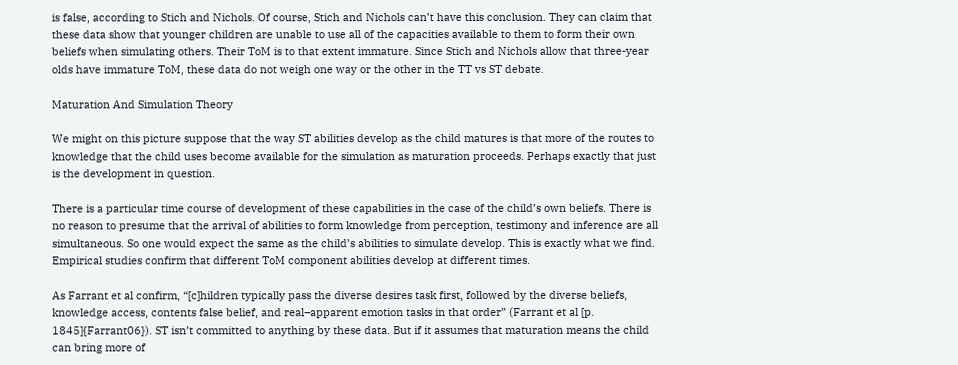is false, according to Stich and Nichols. Of course, Stich and Nichols can’t have this conclusion. They can claim that these data show that younger children are unable to use all of the capacities available to them to form their own beliefs when simulating others. Their ToM is to that extent immature. Since Stich and Nichols allow that three-year olds have immature ToM, these data do not weigh one way or the other in the TT vs ST debate.

Maturation And Simulation Theory

We might on this picture suppose that the way ST abilities develop as the child matures is that more of the routes to knowledge that the child uses become available for the simulation as maturation proceeds. Perhaps exactly that just is the development in question.

There is a particular time course of development of these capabilities in the case of the child’s own beliefs. There is no reason to presume that the arrival of abilities to form knowledge from perception, testimony and inference are all simultaneous. So one would expect the same as the child’s abilities to simulate develop. This is exactly what we find. Empirical studies confirm that different ToM component abilities develop at different times.

As Farrant et al confirm, “[c]hildren typically pass the diverse desires task first, followed by the diverse beliefs, knowledge access, contents false belief, and real–apparent emotion tasks in that order” (Farrant et al [p. 1845]{Farrant06}). ST isn’t committed to anything by these data. But if it assumes that maturation means the child can bring more of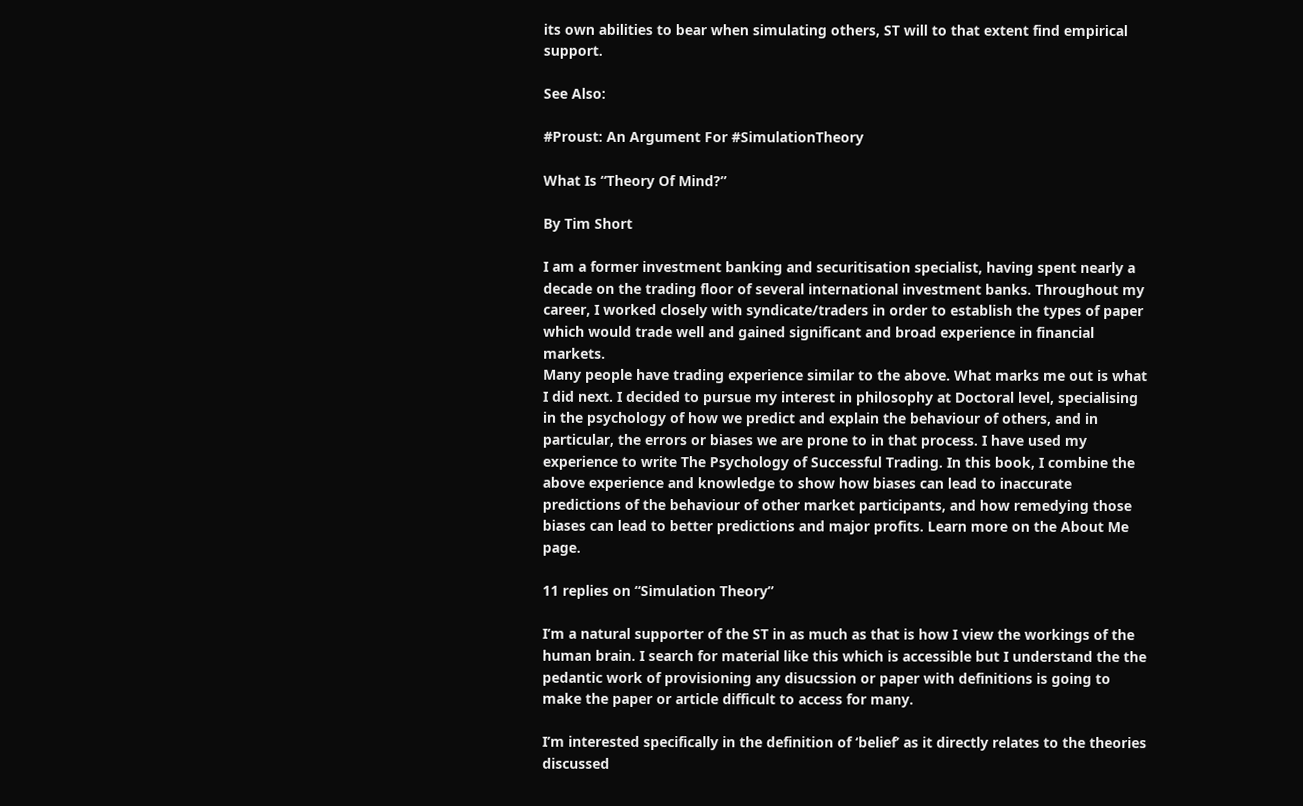its own abilities to bear when simulating others, ST will to that extent find empirical support.

See Also:

#Proust: An Argument For #SimulationTheory

What Is “Theory Of Mind?”

By Tim Short

I am a former investment banking and securitisation specialist, having spent nearly a decade on the trading floor of several international investment banks. Throughout my career, I worked closely with syndicate/traders in order to establish the types of paper which would trade well and gained significant and broad experience in financial markets.
Many people have trading experience similar to the above. What marks me out is what I did next. I decided to pursue my interest in philosophy at Doctoral level, specialising in the psychology of how we predict and explain the behaviour of others, and in particular, the errors or biases we are prone to in that process. I have used my experience to write The Psychology of Successful Trading. In this book, I combine the above experience and knowledge to show how biases can lead to inaccurate predictions of the behaviour of other market participants, and how remedying those biases can lead to better predictions and major profits. Learn more on the About Me page.

11 replies on “Simulation Theory”

I’m a natural supporter of the ST in as much as that is how I view the workings of the human brain. I search for material like this which is accessible but I understand the the pedantic work of provisioning any disucssion or paper with definitions is going to make the paper or article difficult to access for many.

I’m interested specifically in the definition of ‘belief’ as it directly relates to the theories discussed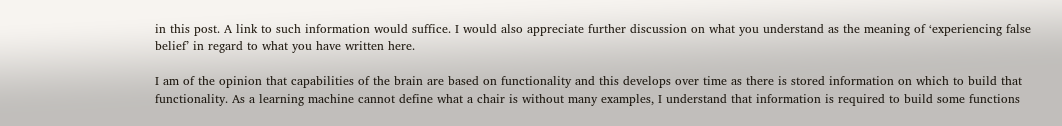in this post. A link to such information would suffice. I would also appreciate further discussion on what you understand as the meaning of ‘experiencing false belief’ in regard to what you have written here.

I am of the opinion that capabilities of the brain are based on functionality and this develops over time as there is stored information on which to build that functionality. As a learning machine cannot define what a chair is without many examples, I understand that information is required to build some functions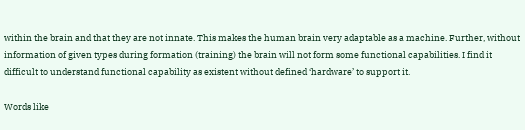within the brain and that they are not innate. This makes the human brain very adaptable as a machine. Further, without information of given types during formation (training) the brain will not form some functional capabilities. I find it difficult to understand functional capability as existent without defined ‘hardware’ to support it.

Words like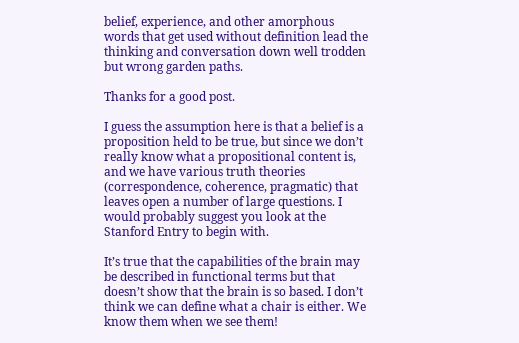belief, experience, and other amorphous words that get used without definition lead the thinking and conversation down well trodden but wrong garden paths.

Thanks for a good post.

I guess the assumption here is that a belief is a proposition held to be true, but since we don’t really know what a propositional content is, and we have various truth theories (correspondence, coherence, pragmatic) that leaves open a number of large questions. I would probably suggest you look at the Stanford Entry to begin with.

It’s true that the capabilities of the brain may be described in functional terms but that doesn’t show that the brain is so based. I don’t think we can define what a chair is either. We know them when we see them!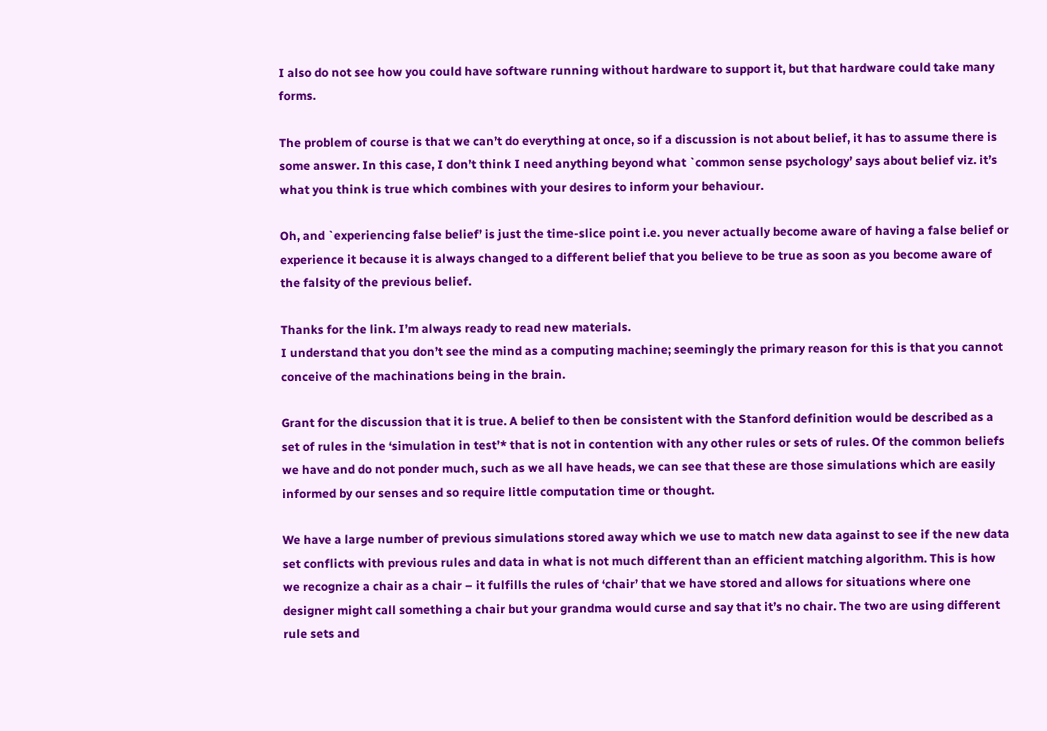I also do not see how you could have software running without hardware to support it, but that hardware could take many forms.

The problem of course is that we can’t do everything at once, so if a discussion is not about belief, it has to assume there is some answer. In this case, I don’t think I need anything beyond what `common sense psychology’ says about belief viz. it’s what you think is true which combines with your desires to inform your behaviour.

Oh, and `experiencing false belief’ is just the time-slice point i.e. you never actually become aware of having a false belief or experience it because it is always changed to a different belief that you believe to be true as soon as you become aware of the falsity of the previous belief.

Thanks for the link. I’m always ready to read new materials.
I understand that you don’t see the mind as a computing machine; seemingly the primary reason for this is that you cannot conceive of the machinations being in the brain.

Grant for the discussion that it is true. A belief to then be consistent with the Stanford definition would be described as a set of rules in the ‘simulation in test’* that is not in contention with any other rules or sets of rules. Of the common beliefs we have and do not ponder much, such as we all have heads, we can see that these are those simulations which are easily informed by our senses and so require little computation time or thought.

We have a large number of previous simulations stored away which we use to match new data against to see if the new data set conflicts with previous rules and data in what is not much different than an efficient matching algorithm. This is how we recognize a chair as a chair – it fulfills the rules of ‘chair’ that we have stored and allows for situations where one designer might call something a chair but your grandma would curse and say that it’s no chair. The two are using different rule sets and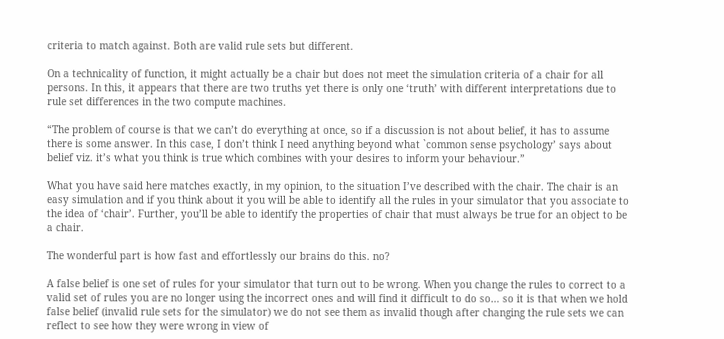criteria to match against. Both are valid rule sets but different.

On a technicality of function, it might actually be a chair but does not meet the simulation criteria of a chair for all persons. In this, it appears that there are two truths yet there is only one ‘truth’ with different interpretations due to rule set differences in the two compute machines.

“The problem of course is that we can’t do everything at once, so if a discussion is not about belief, it has to assume there is some answer. In this case, I don’t think I need anything beyond what `common sense psychology’ says about belief viz. it’s what you think is true which combines with your desires to inform your behaviour.”

What you have said here matches exactly, in my opinion, to the situation I’ve described with the chair. The chair is an easy simulation and if you think about it you will be able to identify all the rules in your simulator that you associate to the idea of ‘chair’. Further, you’ll be able to identify the properties of chair that must always be true for an object to be a chair.

The wonderful part is how fast and effortlessly our brains do this. no?

A false belief is one set of rules for your simulator that turn out to be wrong. When you change the rules to correct to a valid set of rules you are no longer using the incorrect ones and will find it difficult to do so… so it is that when we hold false belief (invalid rule sets for the simulator) we do not see them as invalid though after changing the rule sets we can reflect to see how they were wrong in view of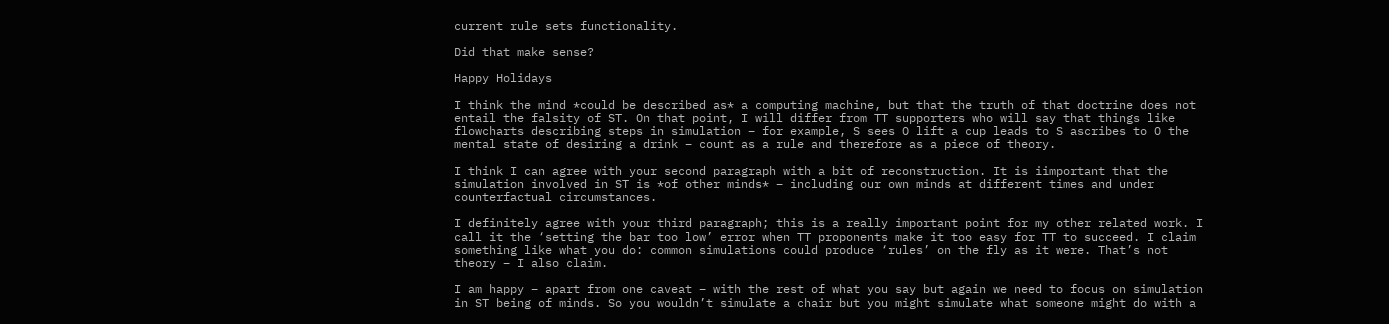current rule sets functionality.

Did that make sense?

Happy Holidays

I think the mind *could be described as* a computing machine, but that the truth of that doctrine does not entail the falsity of ST. On that point, I will differ from TT supporters who will say that things like flowcharts describing steps in simulation – for example, S sees O lift a cup leads to S ascribes to O the mental state of desiring a drink – count as a rule and therefore as a piece of theory.

I think I can agree with your second paragraph with a bit of reconstruction. It is iimportant that the simulation involved in ST is *of other minds* – including our own minds at different times and under counterfactual circumstances.

I definitely agree with your third paragraph; this is a really important point for my other related work. I call it the ‘setting the bar too low’ error when TT proponents make it too easy for TT to succeed. I claim something like what you do: common simulations could produce ‘rules’ on the fly as it were. That’s not theory – I also claim.

I am happy – apart from one caveat – with the rest of what you say but again we need to focus on simulation in ST being of minds. So you wouldn’t simulate a chair but you might simulate what someone might do with a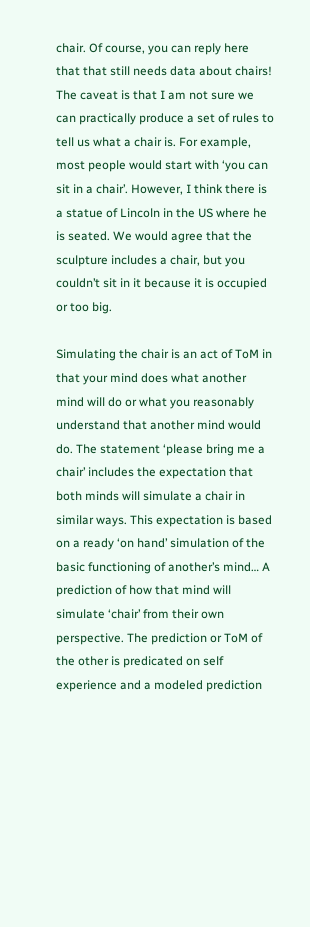chair. Of course, you can reply here that that still needs data about chairs! The caveat is that I am not sure we can practically produce a set of rules to tell us what a chair is. For example, most people would start with ‘you can sit in a chair’. However, I think there is a statue of Lincoln in the US where he is seated. We would agree that the sculpture includes a chair, but you couldn’t sit in it because it is occupied or too big.

Simulating the chair is an act of ToM in that your mind does what another mind will do or what you reasonably understand that another mind would do. The statement ‘please bring me a chair’ includes the expectation that both minds will simulate a chair in similar ways. This expectation is based on a ready ‘on hand’ simulation of the basic functioning of another’s mind… A prediction of how that mind will simulate ‘chair’ from their own perspective. The prediction or ToM of the other is predicated on self experience and a modeled prediction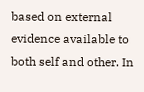based on external evidence available to both self and other. In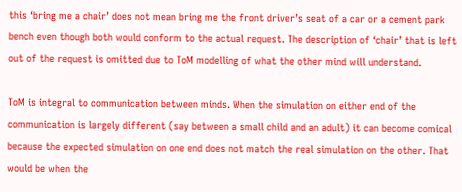this ‘bring me a chair’ does not mean bring me the front driver’s seat of a car or a cement park bench even though both would conform to the actual request. The description of ‘chair’ that is left out of the request is omitted due to ToM modelling of what the other mind will understand.

ToM is integral to communication between minds. When the simulation on either end of the communication is largely different (say between a small child and an adult) it can become comical because the expected simulation on one end does not match the real simulation on the other. That would be when the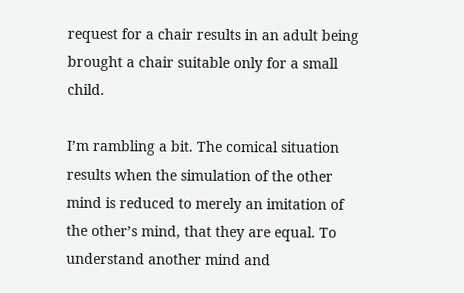request for a chair results in an adult being brought a chair suitable only for a small child.

I’m rambling a bit. The comical situation results when the simulation of the other mind is reduced to merely an imitation of the other’s mind, that they are equal. To understand another mind and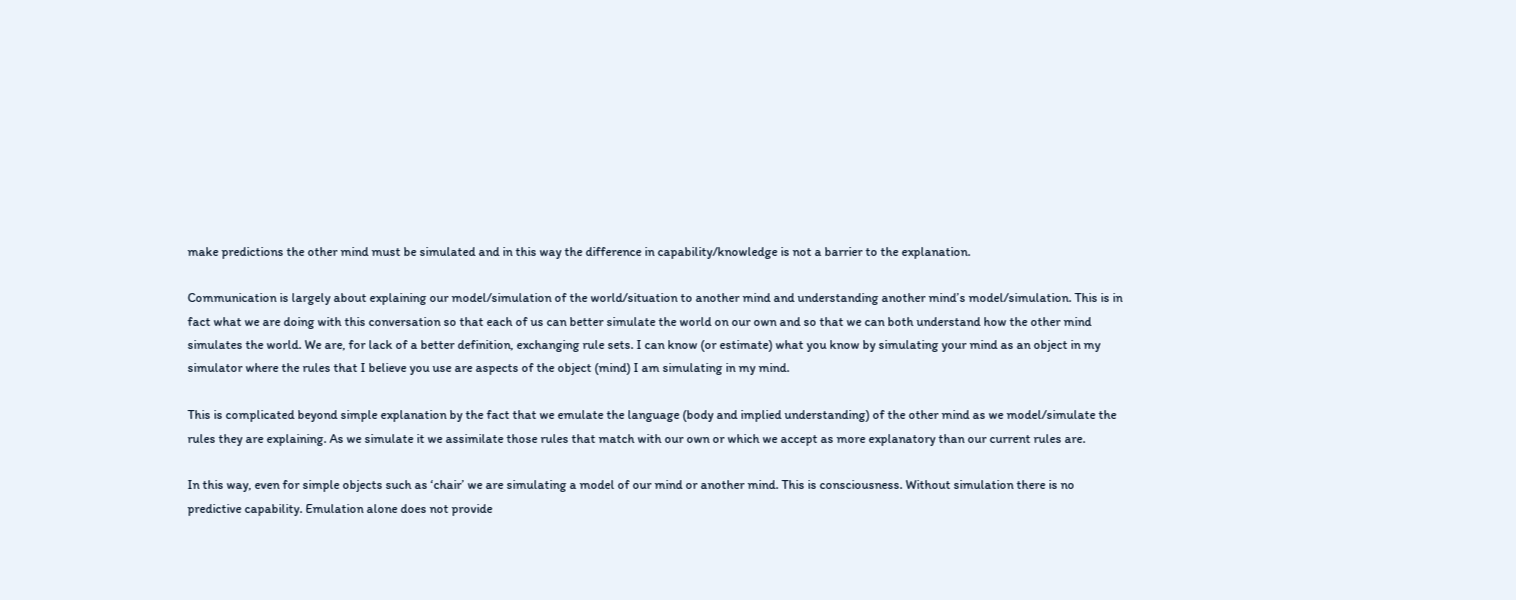make predictions the other mind must be simulated and in this way the difference in capability/knowledge is not a barrier to the explanation.

Communication is largely about explaining our model/simulation of the world/situation to another mind and understanding another mind’s model/simulation. This is in fact what we are doing with this conversation so that each of us can better simulate the world on our own and so that we can both understand how the other mind simulates the world. We are, for lack of a better definition, exchanging rule sets. I can know (or estimate) what you know by simulating your mind as an object in my simulator where the rules that I believe you use are aspects of the object (mind) I am simulating in my mind.

This is complicated beyond simple explanation by the fact that we emulate the language (body and implied understanding) of the other mind as we model/simulate the rules they are explaining. As we simulate it we assimilate those rules that match with our own or which we accept as more explanatory than our current rules are.

In this way, even for simple objects such as ‘chair’ we are simulating a model of our mind or another mind. This is consciousness. Without simulation there is no predictive capability. Emulation alone does not provide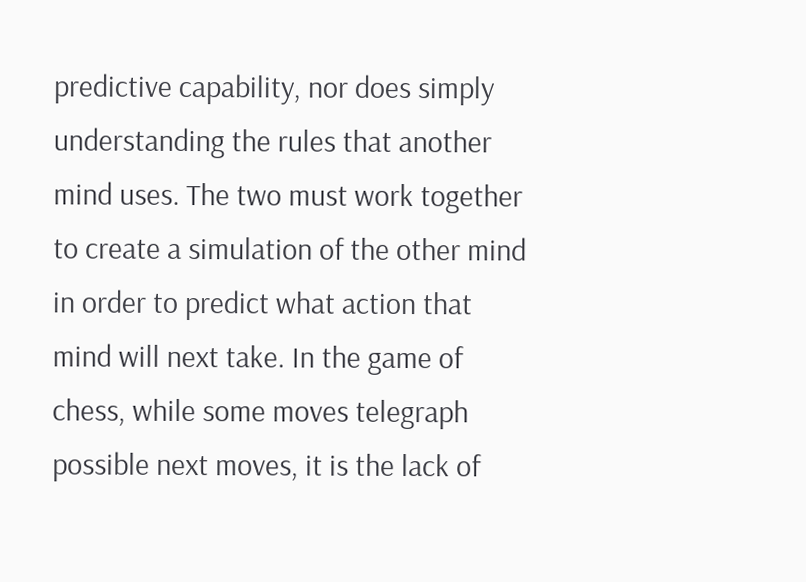predictive capability, nor does simply understanding the rules that another mind uses. The two must work together to create a simulation of the other mind in order to predict what action that mind will next take. In the game of chess, while some moves telegraph possible next moves, it is the lack of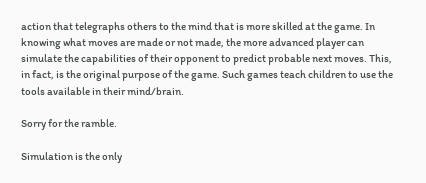action that telegraphs others to the mind that is more skilled at the game. In knowing what moves are made or not made, the more advanced player can simulate the capabilities of their opponent to predict probable next moves. This, in fact, is the original purpose of the game. Such games teach children to use the tools available in their mind/brain.

Sorry for the ramble.

Simulation is the only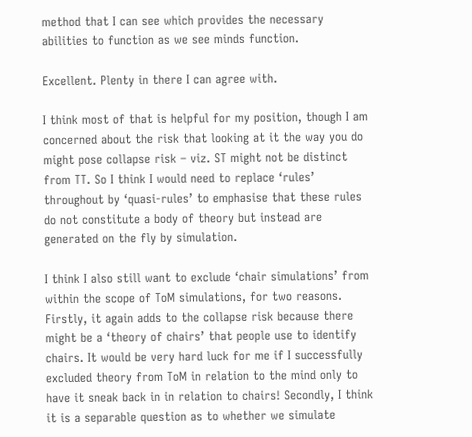method that I can see which provides the necessary abilities to function as we see minds function.

Excellent. Plenty in there I can agree with.

I think most of that is helpful for my position, though I am concerned about the risk that looking at it the way you do might pose collapse risk – viz. ST might not be distinct from TT. So I think I would need to replace ‘rules’ throughout by ‘quasi-rules’ to emphasise that these rules do not constitute a body of theory but instead are generated on the fly by simulation.

I think I also still want to exclude ‘chair simulations’ from within the scope of ToM simulations, for two reasons. Firstly, it again adds to the collapse risk because there might be a ‘theory of chairs’ that people use to identify chairs. It would be very hard luck for me if I successfully excluded theory from ToM in relation to the mind only to have it sneak back in in relation to chairs! Secondly, I think it is a separable question as to whether we simulate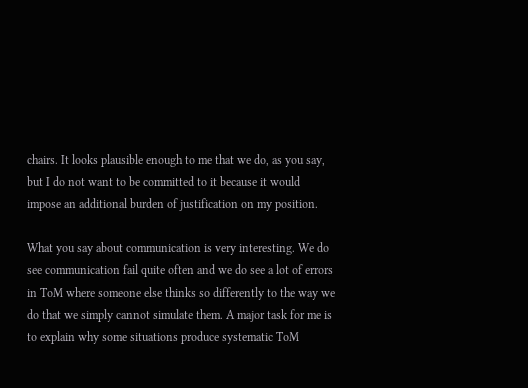chairs. It looks plausible enough to me that we do, as you say, but I do not want to be committed to it because it would impose an additional burden of justification on my position.

What you say about communication is very interesting. We do see communication fail quite often and we do see a lot of errors in ToM where someone else thinks so differently to the way we do that we simply cannot simulate them. A major task for me is to explain why some situations produce systematic ToM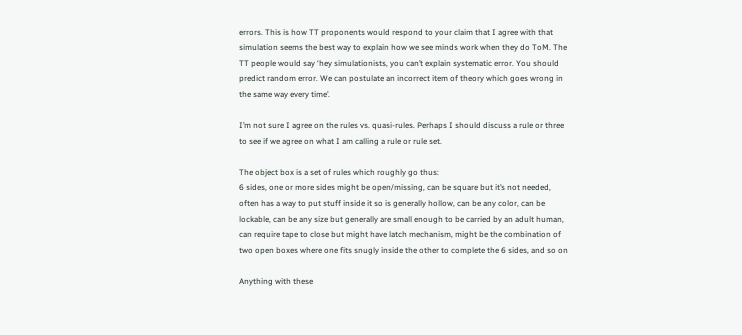errors. This is how TT proponents would respond to your claim that I agree with that simulation seems the best way to explain how we see minds work when they do ToM. The TT people would say ‘hey simulationists, you can’t explain systematic error. You should predict random error. We can postulate an incorrect item of theory which goes wrong in the same way every time’.

I’m not sure I agree on the rules vs. quasi-rules. Perhaps I should discuss a rule or three to see if we agree on what I am calling a rule or rule set.

The object box is a set of rules which roughly go thus:
6 sides, one or more sides might be open/missing, can be square but it’s not needed, often has a way to put stuff inside it so is generally hollow, can be any color, can be lockable, can be any size but generally are small enough to be carried by an adult human, can require tape to close but might have latch mechanism, might be the combination of two open boxes where one fits snugly inside the other to complete the 6 sides, and so on

Anything with these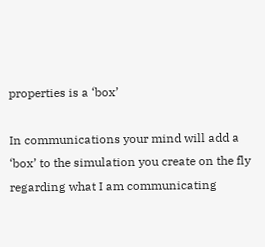properties is a ‘box’

In communications your mind will add a ‘box’ to the simulation you create on the fly regarding what I am communicating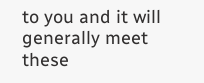to you and it will generally meet these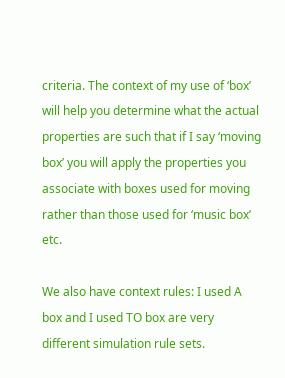criteria. The context of my use of ‘box’ will help you determine what the actual properties are such that if I say ‘moving box’ you will apply the properties you associate with boxes used for moving rather than those used for ‘music box’ etc.

We also have context rules: I used A box and I used TO box are very different simulation rule sets.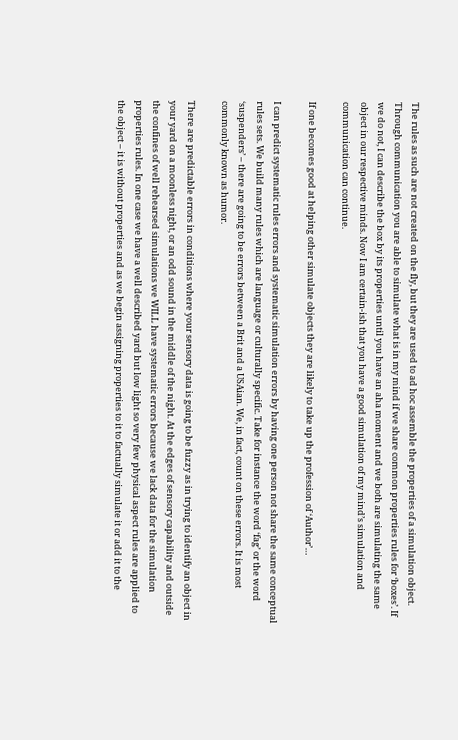The rules as such are not created on the fly, but they are used to ad hoc assemble the properties of a simulation object. Through communication you are able to simulate what is in my mind if we share common properties rules for ‘boxes’. If we do not, I can describe the box by its properties until you have an aha moment and we both are simulating the same object in our respective minds. Now I am certain-ish that you have a good simulation of my mind’s simulation and communication can continue.

If one becomes good at helping other simulate objects they are likely to take up the profession of ‘Author’…

I can predict systematic rules errors and systematic simulation errors by having one person not share the same conceptual rules sets. We build many rules which are language or culturally specific. Take for instance the word ‘fag’ or the word ‘suspenders’ – there are going to be errors between a Brit and a USAian. We, in fact, count on these errors. It is most commonly known as humor.

There are predictable errors in conditions where your sensory data is going to be fuzzy as in trying to identify an object in your yard on a moonless night, or an odd sound in the middle of the night. At the edges of sensory capability and outside the confines of well rehearsed simulations we WILL have systematic errors because we lack data for the simulation properties rules. In one case we have a well described yard but low light so very few physical aspect rules are applied to the object – it is without properties and as we begin assigning properties to it to factually simulate it or add it to the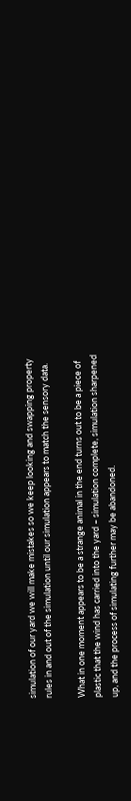simulation of our yard we will make mistakes so we keep looking and swapping property rules in and out of the simulation until our simulation appears to match the sensory data.

What in one moment appears to be a strange animal in the end turns out to be a piece of plastic that the wind has carried into the yard – simulation complete, simulation sharpened up, and the process of simulating further may be abandoned.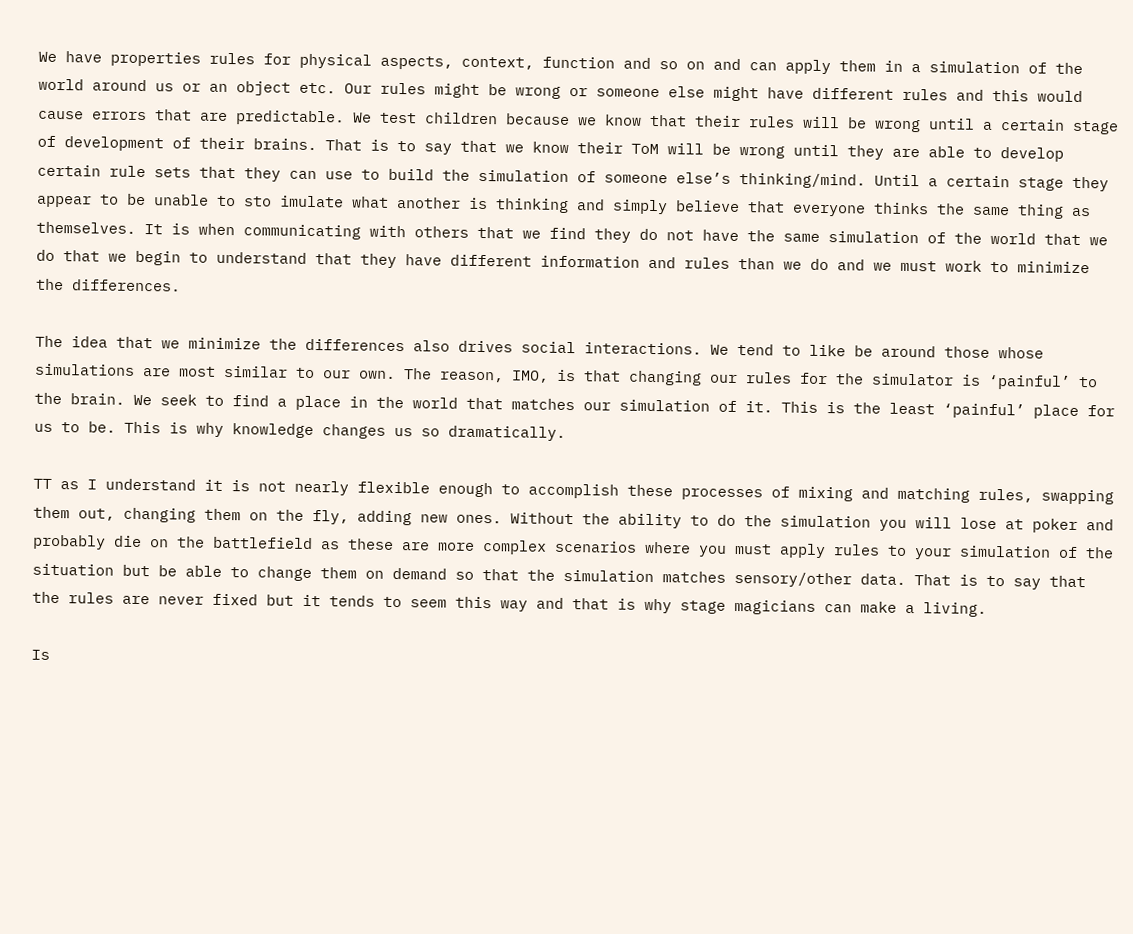We have properties rules for physical aspects, context, function and so on and can apply them in a simulation of the world around us or an object etc. Our rules might be wrong or someone else might have different rules and this would cause errors that are predictable. We test children because we know that their rules will be wrong until a certain stage of development of their brains. That is to say that we know their ToM will be wrong until they are able to develop certain rule sets that they can use to build the simulation of someone else’s thinking/mind. Until a certain stage they appear to be unable to sto imulate what another is thinking and simply believe that everyone thinks the same thing as themselves. It is when communicating with others that we find they do not have the same simulation of the world that we do that we begin to understand that they have different information and rules than we do and we must work to minimize the differences.

The idea that we minimize the differences also drives social interactions. We tend to like be around those whose simulations are most similar to our own. The reason, IMO, is that changing our rules for the simulator is ‘painful’ to the brain. We seek to find a place in the world that matches our simulation of it. This is the least ‘painful’ place for us to be. This is why knowledge changes us so dramatically.

TT as I understand it is not nearly flexible enough to accomplish these processes of mixing and matching rules, swapping them out, changing them on the fly, adding new ones. Without the ability to do the simulation you will lose at poker and probably die on the battlefield as these are more complex scenarios where you must apply rules to your simulation of the situation but be able to change them on demand so that the simulation matches sensory/other data. That is to say that the rules are never fixed but it tends to seem this way and that is why stage magicians can make a living.

Is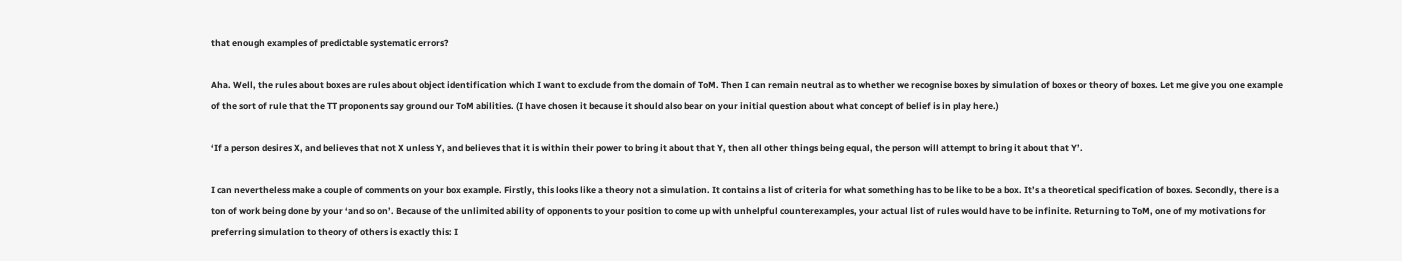that enough examples of predictable systematic errors?

Aha. Well, the rules about boxes are rules about object identification which I want to exclude from the domain of ToM. Then I can remain neutral as to whether we recognise boxes by simulation of boxes or theory of boxes. Let me give you one example of the sort of rule that the TT proponents say ground our ToM abilities. (I have chosen it because it should also bear on your initial question about what concept of belief is in play here.)

‘If a person desires X, and believes that not X unless Y, and believes that it is within their power to bring it about that Y, then all other things being equal, the person will attempt to bring it about that Y’.

I can nevertheless make a couple of comments on your box example. Firstly, this looks like a theory not a simulation. It contains a list of criteria for what something has to be like to be a box. It’s a theoretical specification of boxes. Secondly, there is a ton of work being done by your ‘and so on’. Because of the unlimited ability of opponents to your position to come up with unhelpful counterexamples, your actual list of rules would have to be infinite. Returning to ToM, one of my motivations for preferring simulation to theory of others is exactly this: I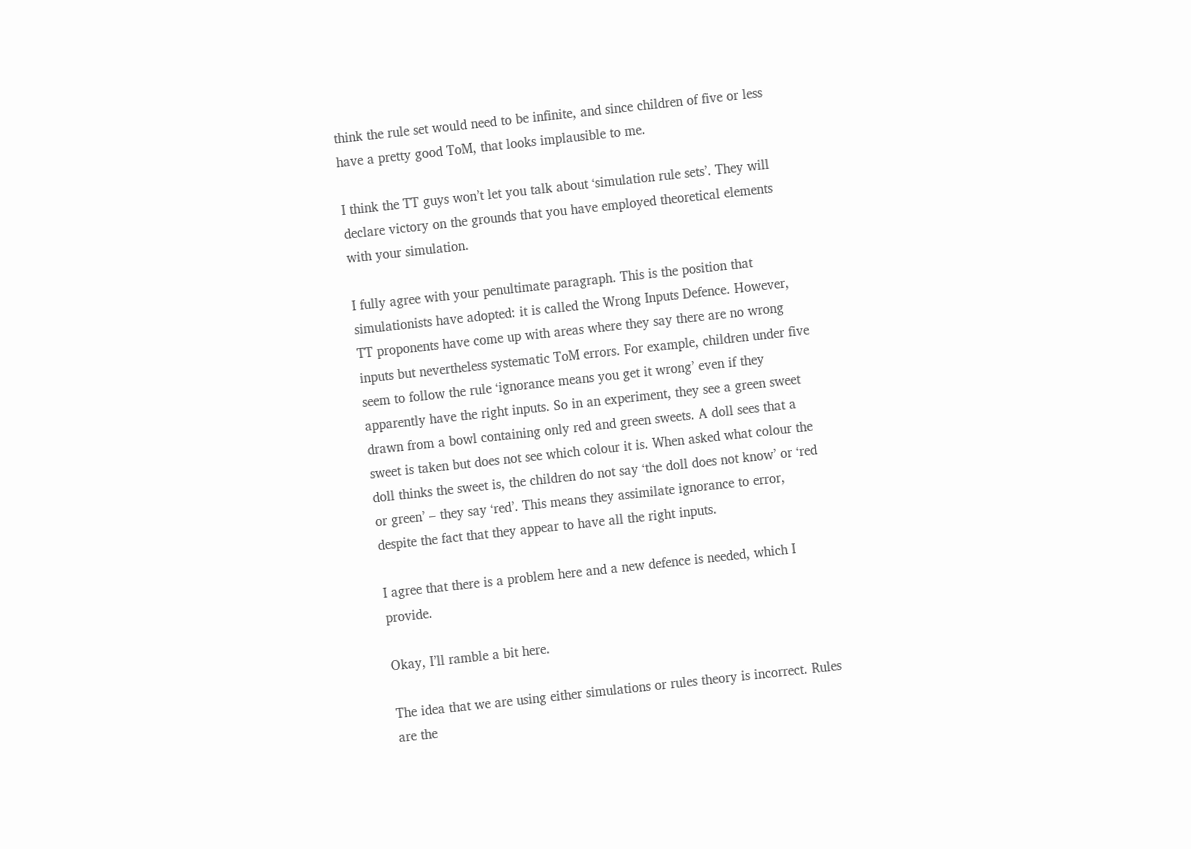think the rule set would need to be infinite, and since children of five or less have a pretty good ToM, that looks implausible to me.

I think the TT guys won’t let you talk about ‘simulation rule sets’. They will declare victory on the grounds that you have employed theoretical elements with your simulation.

I fully agree with your penultimate paragraph. This is the position that simulationists have adopted: it is called the Wrong Inputs Defence. However, TT proponents have come up with areas where they say there are no wrong inputs but nevertheless systematic ToM errors. For example, children under five seem to follow the rule ‘ignorance means you get it wrong’ even if they apparently have the right inputs. So in an experiment, they see a green sweet drawn from a bowl containing only red and green sweets. A doll sees that a sweet is taken but does not see which colour it is. When asked what colour the doll thinks the sweet is, the children do not say ‘the doll does not know’ or ‘red or green’ – they say ‘red’. This means they assimilate ignorance to error, despite the fact that they appear to have all the right inputs.

I agree that there is a problem here and a new defence is needed, which I provide.

Okay, I’ll ramble a bit here.

The idea that we are using either simulations or rules theory is incorrect. Rules are the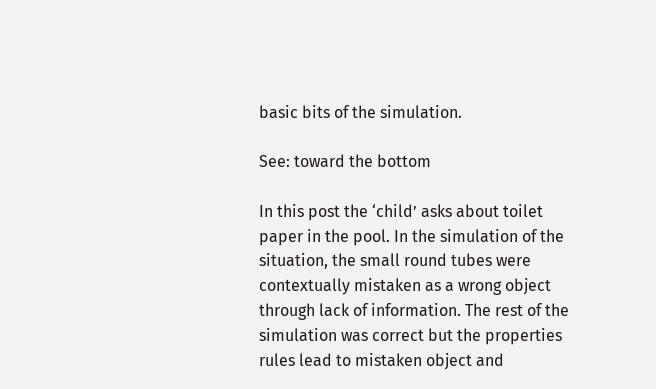basic bits of the simulation.

See: toward the bottom

In this post the ‘child’ asks about toilet paper in the pool. In the simulation of the situation, the small round tubes were contextually mistaken as a wrong object through lack of information. The rest of the simulation was correct but the properties rules lead to mistaken object and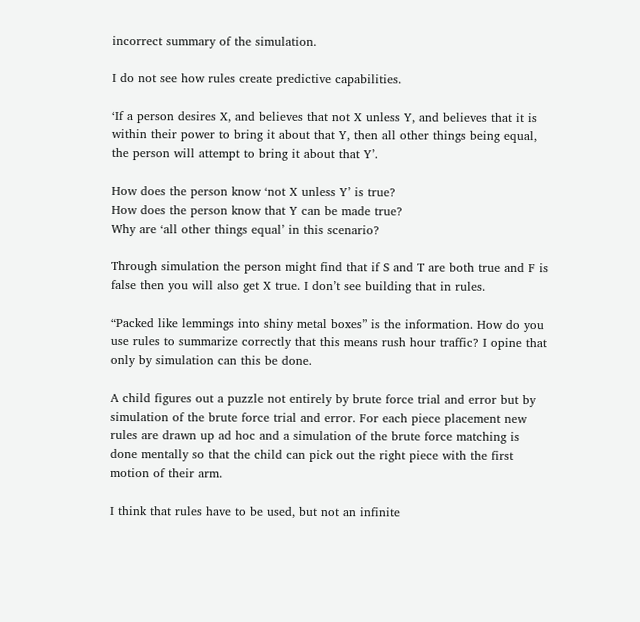incorrect summary of the simulation.

I do not see how rules create predictive capabilities.

‘If a person desires X, and believes that not X unless Y, and believes that it is within their power to bring it about that Y, then all other things being equal, the person will attempt to bring it about that Y’.

How does the person know ‘not X unless Y’ is true?
How does the person know that Y can be made true?
Why are ‘all other things equal’ in this scenario?

Through simulation the person might find that if S and T are both true and F is false then you will also get X true. I don’t see building that in rules.

“Packed like lemmings into shiny metal boxes” is the information. How do you use rules to summarize correctly that this means rush hour traffic? I opine that only by simulation can this be done.

A child figures out a puzzle not entirely by brute force trial and error but by simulation of the brute force trial and error. For each piece placement new rules are drawn up ad hoc and a simulation of the brute force matching is done mentally so that the child can pick out the right piece with the first motion of their arm.

I think that rules have to be used, but not an infinite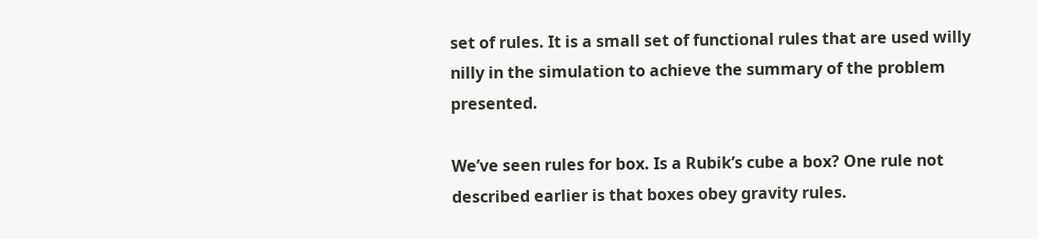set of rules. It is a small set of functional rules that are used willy nilly in the simulation to achieve the summary of the problem presented.

We’ve seen rules for box. Is a Rubik’s cube a box? One rule not described earlier is that boxes obey gravity rules.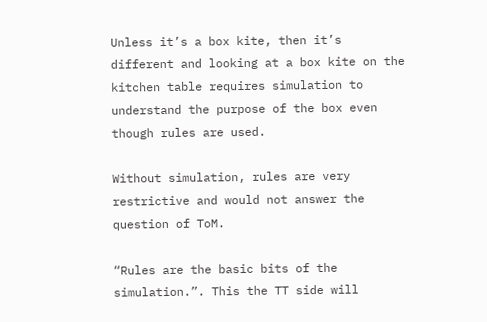Unless it’s a box kite, then it’s different and looking at a box kite on the kitchen table requires simulation to understand the purpose of the box even though rules are used.

Without simulation, rules are very restrictive and would not answer the question of ToM.

“Rules are the basic bits of the simulation.”. This the TT side will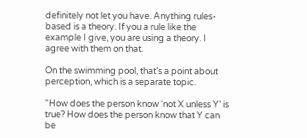definitely not let you have. Anything rules-based is a theory. If you a rule like the example I give, you are using a theory. I agree with them on that.

On the swimming pool, that’s a point about perception, which is a separate topic.

“How does the person know ‘not X unless Y’ is true? How does the person know that Y can be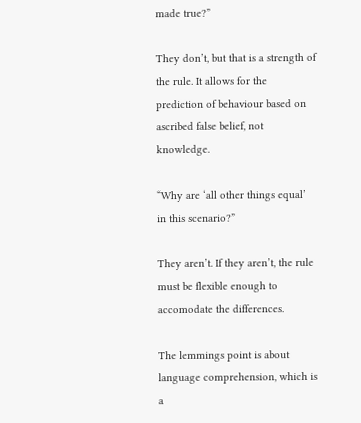made true?”

They don’t, but that is a strength of the rule. It allows for the prediction of behaviour based on ascribed false belief, not knowledge.

“Why are ‘all other things equal’ in this scenario?”

They aren’t. If they aren’t, the rule must be flexible enough to accomodate the differences.

The lemmings point is about language comprehension, which is a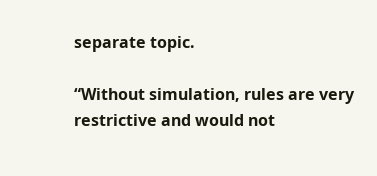separate topic.

“Without simulation, rules are very restrictive and would not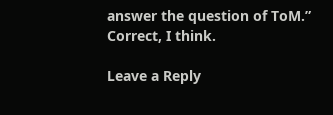answer the question of ToM.” Correct, I think.

Leave a Reply